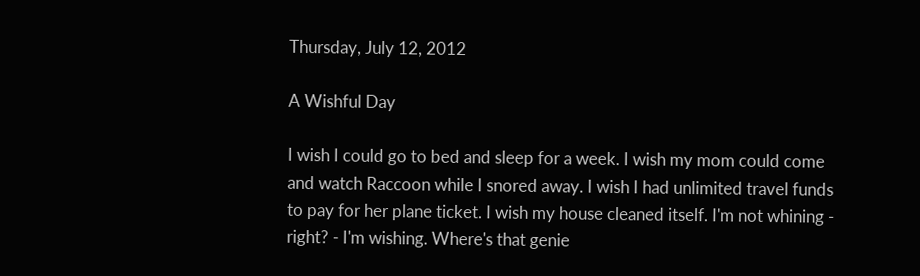Thursday, July 12, 2012

A Wishful Day

I wish I could go to bed and sleep for a week. I wish my mom could come and watch Raccoon while I snored away. I wish I had unlimited travel funds to pay for her plane ticket. I wish my house cleaned itself. I'm not whining - right? - I'm wishing. Where's that genie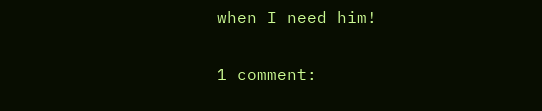when I need him!

1 comment: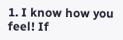1. I know how you feel! If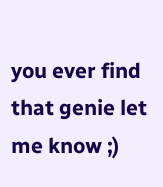you ever find that genie let me know ;)